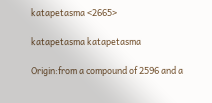katapetasma <2665>

katapetasma katapetasma

Origin:from a compound of 2596 and a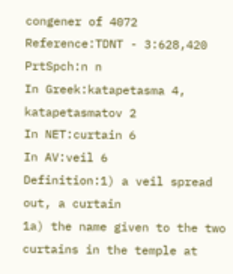congener of 4072
Reference:TDNT - 3:628,420
PrtSpch:n n
In Greek:katapetasma 4, katapetasmatov 2
In NET:curtain 6
In AV:veil 6
Definition:1) a veil spread out, a curtain
1a) the name given to the two curtains in the temple at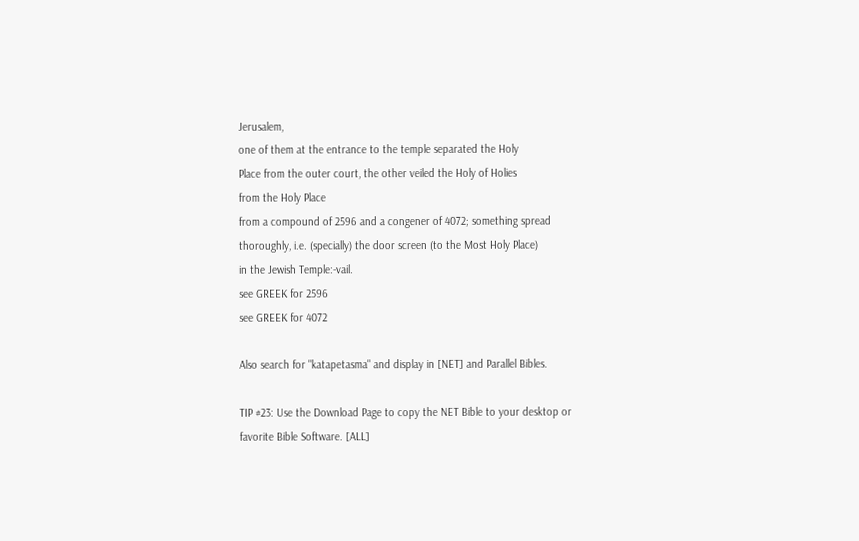Jerusalem,
one of them at the entrance to the temple separated the Holy
Place from the outer court, the other veiled the Holy of Holies
from the Holy Place
from a compound of 2596 and a congener of 4072; something spread
thoroughly, i.e. (specially) the door screen (to the Most Holy Place)
in the Jewish Temple:-vail.
see GREEK for 2596
see GREEK for 4072

Also search for "katapetasma" and display in [NET] and Parallel Bibles.

TIP #23: Use the Download Page to copy the NET Bible to your desktop or favorite Bible Software. [ALL]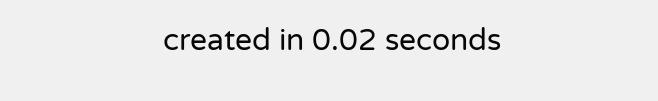created in 0.02 seconds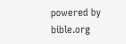powered by bible.org